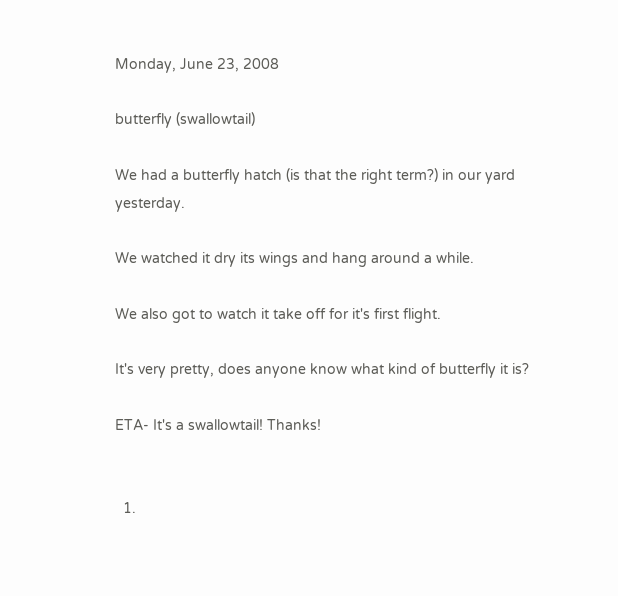Monday, June 23, 2008

butterfly (swallowtail)

We had a butterfly hatch (is that the right term?) in our yard yesterday.

We watched it dry its wings and hang around a while.

We also got to watch it take off for it's first flight.

It's very pretty, does anyone know what kind of butterfly it is?

ETA- It's a swallowtail! Thanks!


  1.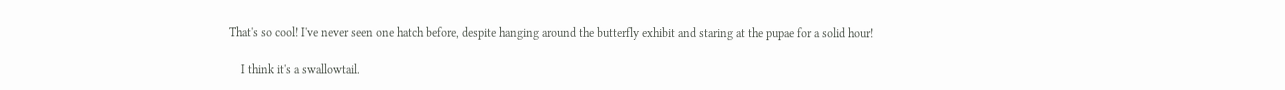That's so cool! I've never seen one hatch before, despite hanging around the butterfly exhibit and staring at the pupae for a solid hour!

    I think it's a swallowtail.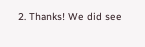2. Thanks! We did see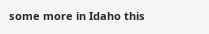some more in Idaho this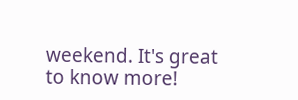weekend. It's great to know more!